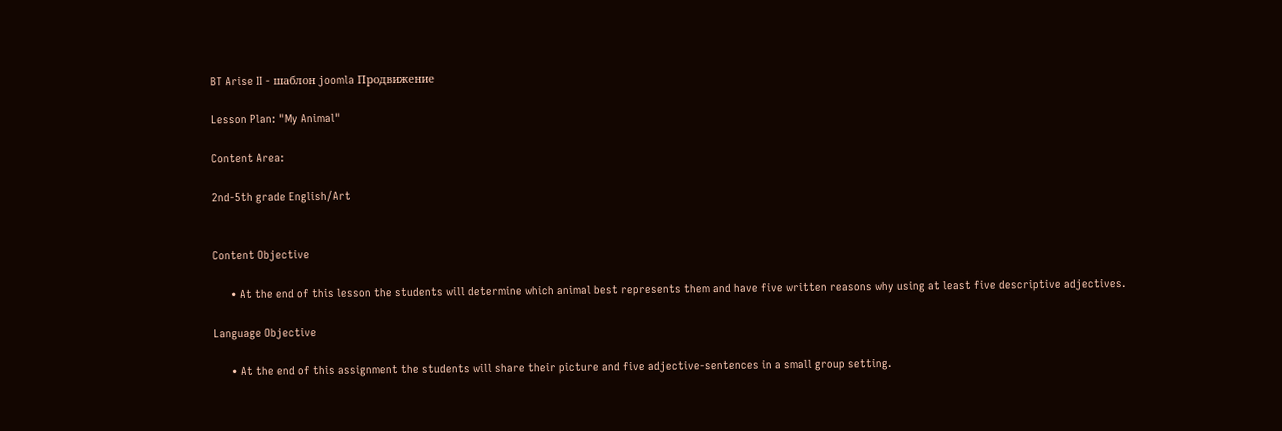BT Arise II - шаблон joomla Продвижение

Lesson Plan: "My Animal"

Content Area:

2nd-5th grade English/Art


Content Objective

      • At the end of this lesson the students will determine which animal best represents them and have five written reasons why using at least five descriptive adjectives.

Language Objective

      • At the end of this assignment the students will share their picture and five adjective-sentences in a small group setting.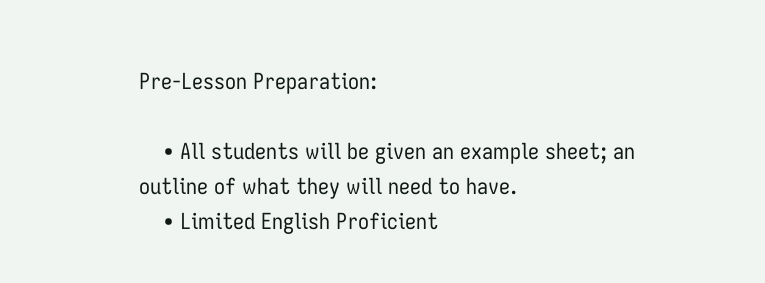Pre-Lesson Preparation:

    • All students will be given an example sheet; an outline of what they will need to have.
    • Limited English Proficient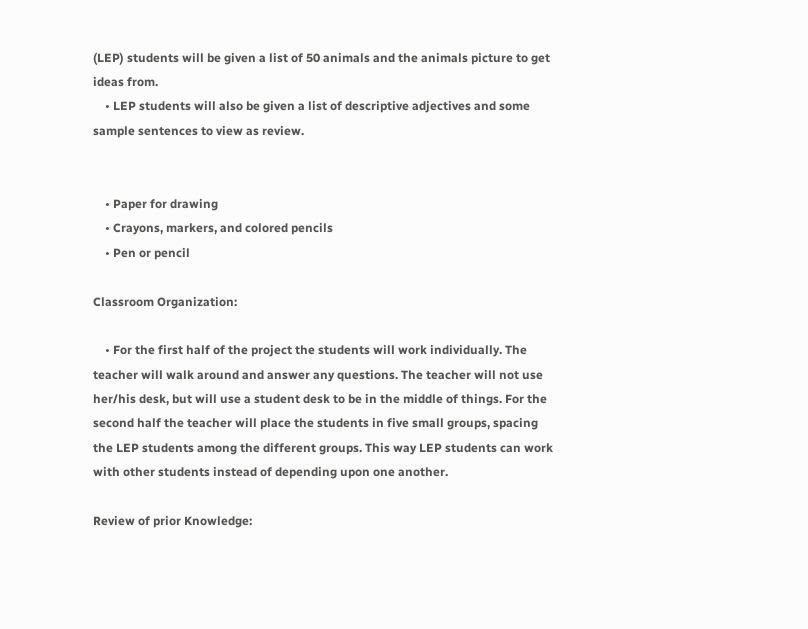(LEP) students will be given a list of 50 animals and the animals picture to get ideas from.
    • LEP students will also be given a list of descriptive adjectives and some sample sentences to view as review.


    • Paper for drawing
    • Crayons, markers, and colored pencils
    • Pen or pencil

Classroom Organization:

    • For the first half of the project the students will work individually. The teacher will walk around and answer any questions. The teacher will not use her/his desk, but will use a student desk to be in the middle of things. For the second half the teacher will place the students in five small groups, spacing the LEP students among the different groups. This way LEP students can work with other students instead of depending upon one another.

Review of prior Knowledge: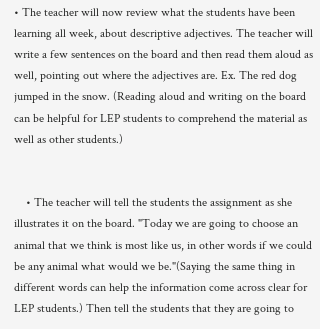• The teacher will now review what the students have been learning all week, about descriptive adjectives. The teacher will write a few sentences on the board and then read them aloud as well, pointing out where the adjectives are. Ex. The red dog jumped in the snow. (Reading aloud and writing on the board can be helpful for LEP students to comprehend the material as well as other students.)


    • The teacher will tell the students the assignment as she illustrates it on the board. "Today we are going to choose an animal that we think is most like us, in other words if we could be any animal what would we be."(Saying the same thing in different words can help the information come across clear for LEP students.) Then tell the students that they are going to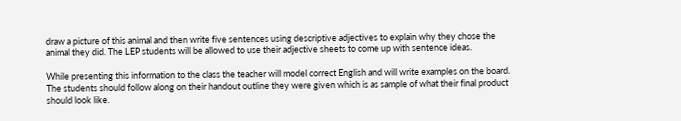draw a picture of this animal and then write five sentences using descriptive adjectives to explain why they chose the animal they did. The LEP students will be allowed to use their adjective sheets to come up with sentence ideas.

While presenting this information to the class the teacher will model correct English and will write examples on the board. The students should follow along on their handout outline they were given which is as sample of what their final product should look like.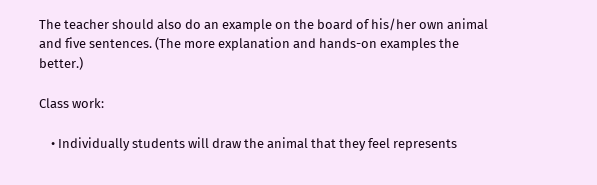The teacher should also do an example on the board of his/her own animal and five sentences. (The more explanation and hands-on examples the better.)

Class work:

    • Individually students will draw the animal that they feel represents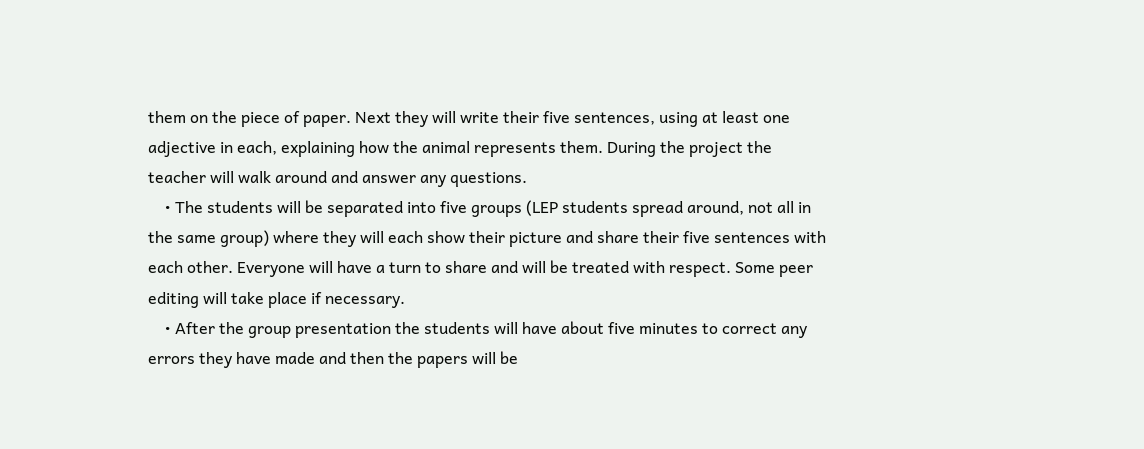them on the piece of paper. Next they will write their five sentences, using at least one adjective in each, explaining how the animal represents them. During the project the teacher will walk around and answer any questions.
    • The students will be separated into five groups (LEP students spread around, not all in the same group) where they will each show their picture and share their five sentences with each other. Everyone will have a turn to share and will be treated with respect. Some peer editing will take place if necessary.
    • After the group presentation the students will have about five minutes to correct any errors they have made and then the papers will be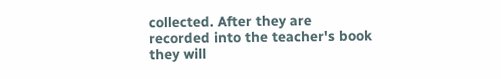collected. After they are recorded into the teacher's book they will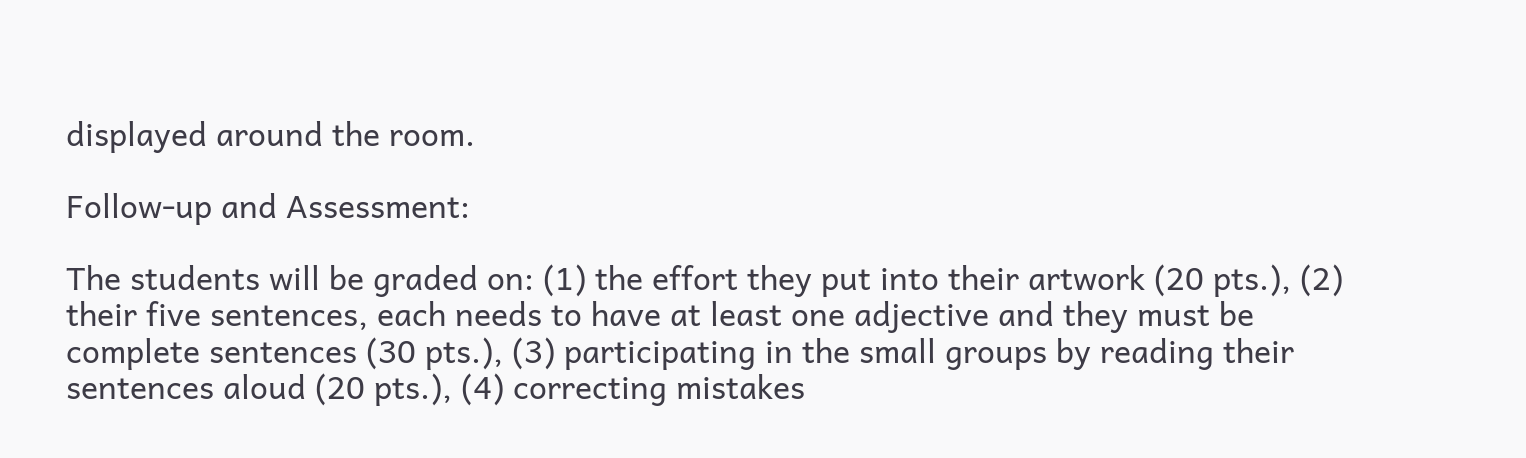displayed around the room.

Follow-up and Assessment:

The students will be graded on: (1) the effort they put into their artwork (20 pts.), (2) their five sentences, each needs to have at least one adjective and they must be complete sentences (30 pts.), (3) participating in the small groups by reading their sentences aloud (20 pts.), (4) correcting mistakes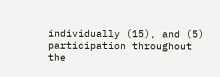individually (15), and (5) participation throughout the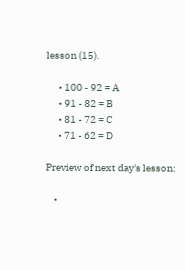lesson (15).

      • 100 - 92 = A
      • 91 - 82 = B
      • 81 - 72 = C
      • 71 - 62 = D

Preview of next day's lesson:

    •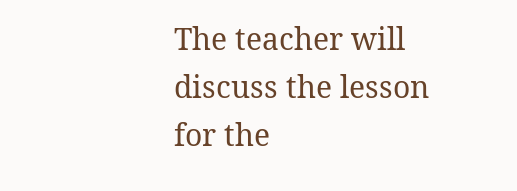The teacher will discuss the lesson for the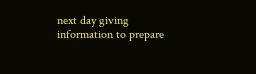next day giving information to prepare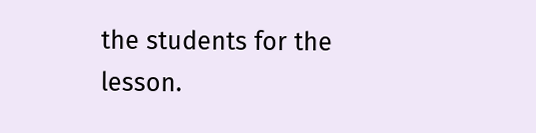the students for the lesson.